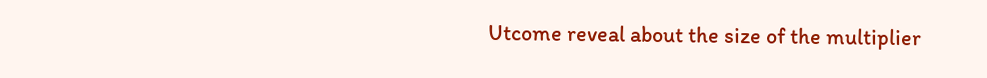Utcome reveal about the size of the multiplier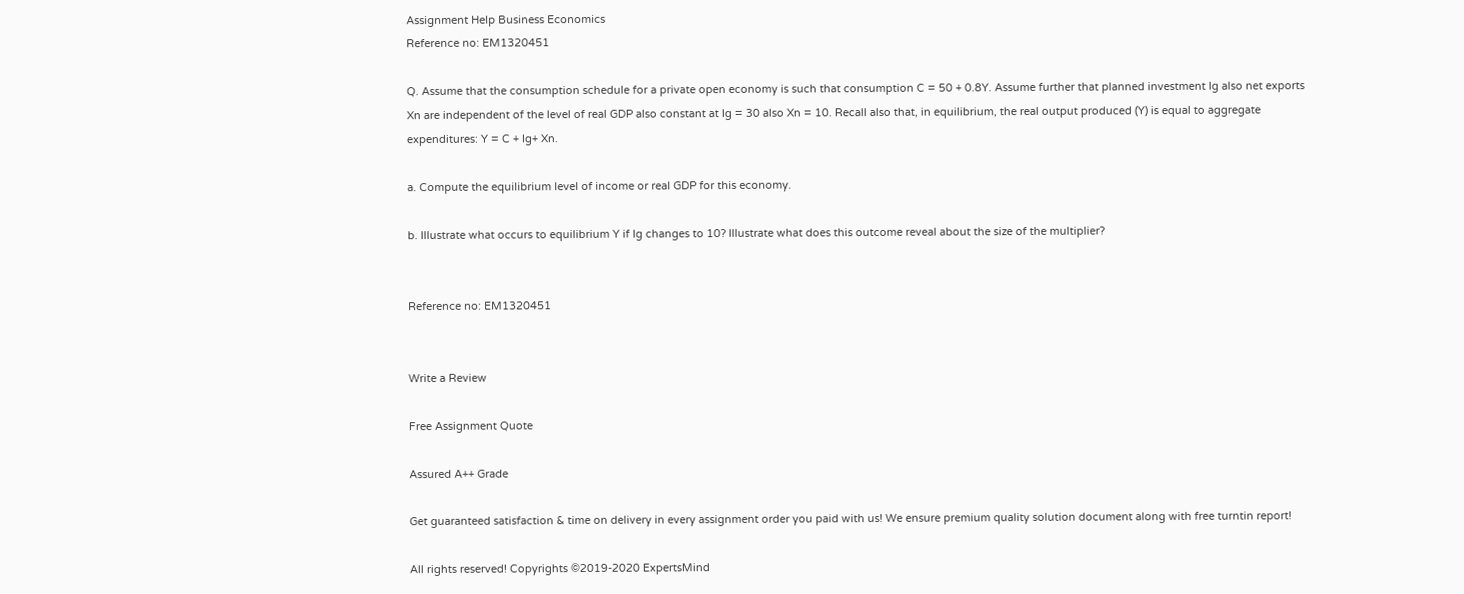Assignment Help Business Economics
Reference no: EM1320451

Q. Assume that the consumption schedule for a private open economy is such that consumption C = 50 + 0.8Y. Assume further that planned investment Ig also net exports Xn are independent of the level of real GDP also constant at Ig = 30 also Xn = 10. Recall also that, in equilibrium, the real output produced (Y) is equal to aggregate expenditures: Y = C + Ig+ Xn.

a. Compute the equilibrium level of income or real GDP for this economy.

b. Illustrate what occurs to equilibrium Y if Ig changes to 10? Illustrate what does this outcome reveal about the size of the multiplier?


Reference no: EM1320451


Write a Review

Free Assignment Quote

Assured A++ Grade

Get guaranteed satisfaction & time on delivery in every assignment order you paid with us! We ensure premium quality solution document along with free turntin report!

All rights reserved! Copyrights ©2019-2020 ExpertsMind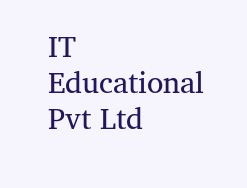IT Educational Pvt Ltd